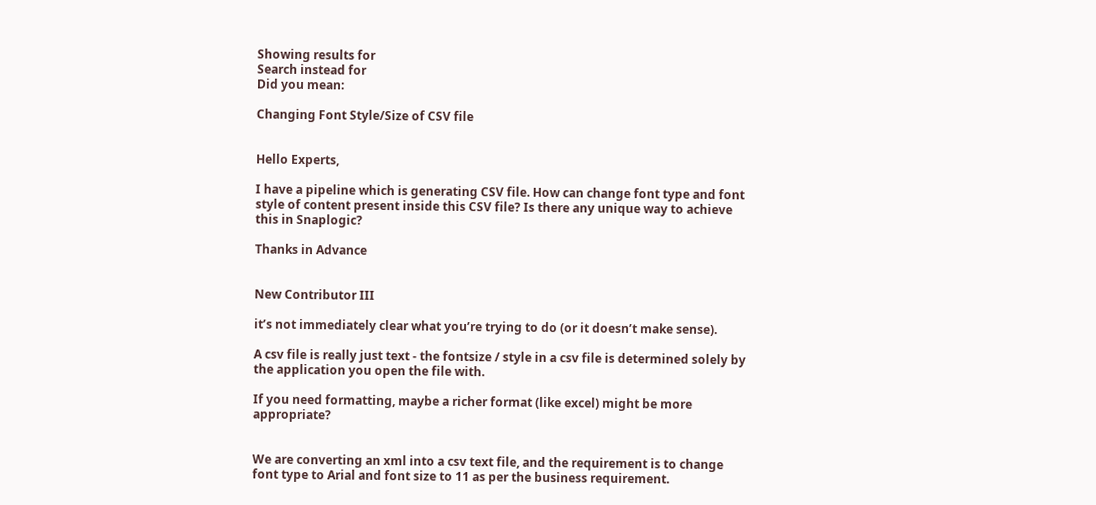Showing results for
Search instead for
Did you mean:

Changing Font Style/Size of CSV file


Hello Experts,

I have a pipeline which is generating CSV file. How can change font type and font style of content present inside this CSV file? Is there any unique way to achieve this in Snaplogic?

Thanks in Advance


New Contributor III

it’s not immediately clear what you’re trying to do (or it doesn’t make sense).

A csv file is really just text - the fontsize / style in a csv file is determined solely by the application you open the file with.

If you need formatting, maybe a richer format (like excel) might be more appropriate?


We are converting an xml into a csv text file, and the requirement is to change font type to Arial and font size to 11 as per the business requirement.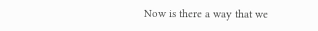Now is there a way that we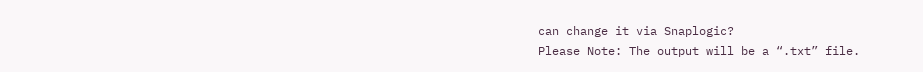can change it via Snaplogic?
Please Note: The output will be a “.txt” file.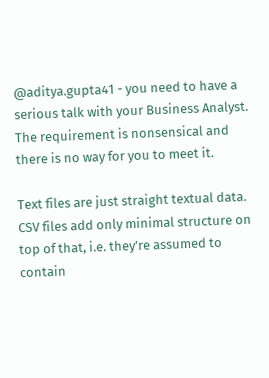@aditya.gupta41 - you need to have a serious talk with your Business Analyst. The requirement is nonsensical and there is no way for you to meet it.

Text files are just straight textual data. CSV files add only minimal structure on top of that, i.e. they’re assumed to contain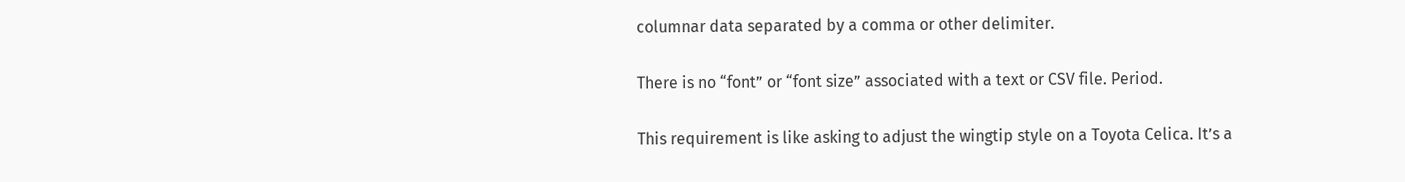columnar data separated by a comma or other delimiter.

There is no “font” or “font size” associated with a text or CSV file. Period.

This requirement is like asking to adjust the wingtip style on a Toyota Celica. It’s a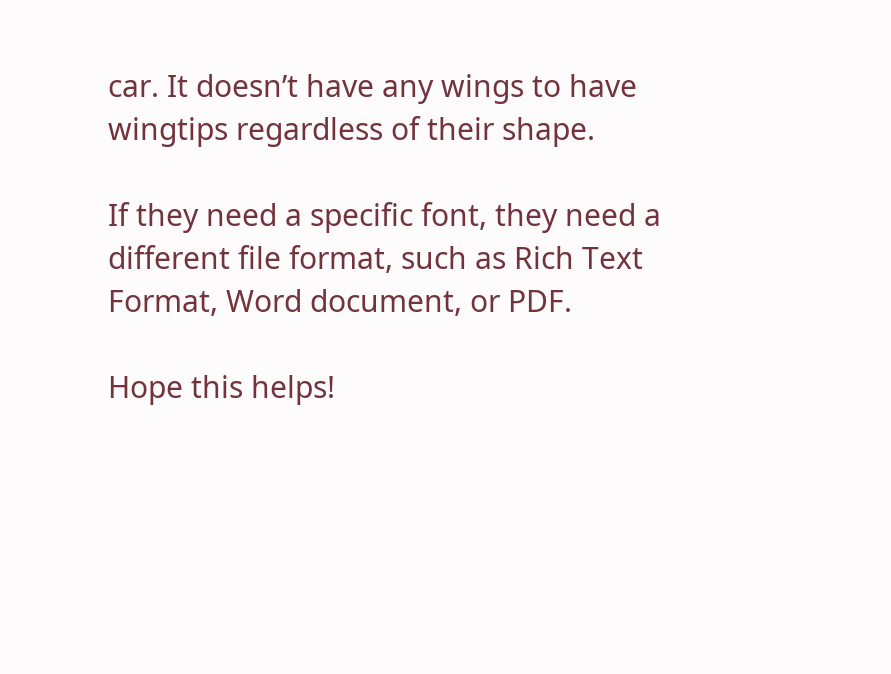car. It doesn’t have any wings to have wingtips regardless of their shape.

If they need a specific font, they need a different file format, such as Rich Text Format, Word document, or PDF.

Hope this helps!